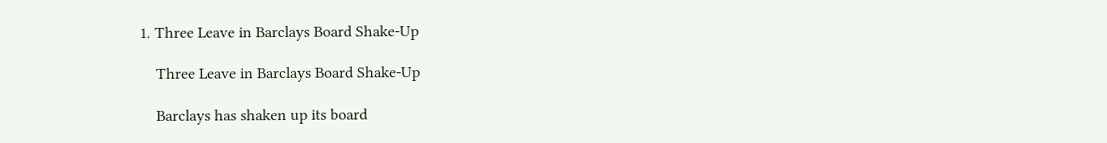1. Three Leave in Barclays Board Shake-Up

    Three Leave in Barclays Board Shake-Up

    Barclays has shaken up its board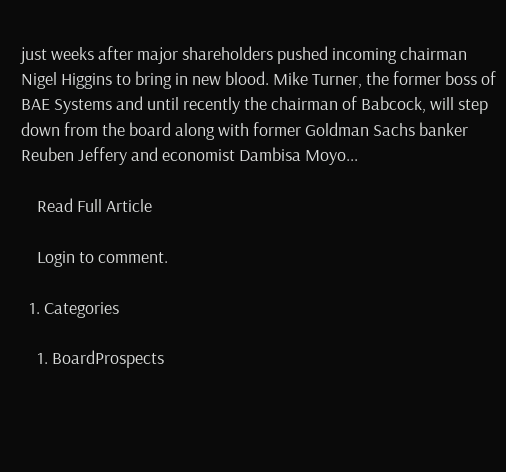just weeks after major shareholders pushed incoming chairman Nigel Higgins to bring in new blood. Mike Turner, the former boss of BAE Systems and until recently the chairman of Babcock, will step down from the board along with former Goldman Sachs banker Reuben Jeffery and economist Dambisa Moyo...

    Read Full Article

    Login to comment.

  1. Categories

    1. BoardProspects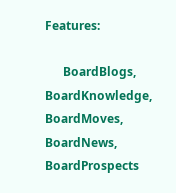Features:

      BoardBlogs, BoardKnowledge, BoardMoves, BoardNews, BoardProspects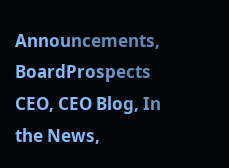Announcements, BoardProspects CEO, CEO Blog, In the News,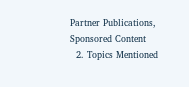Partner Publications, Sponsored Content
  2. Topics Mentioned